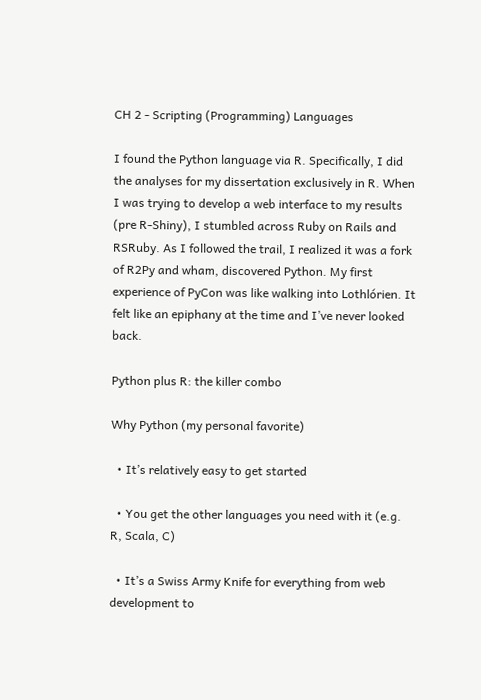CH 2 - Scripting (Programming) Languages

I found the Python language via R. Specifically, I did the analyses for my dissertation exclusively in R. When I was trying to develop a web interface to my results (pre R-Shiny), I stumbled across Ruby on Rails and RSRuby. As I followed the trail, I realized it was a fork of R2Py and wham, discovered Python. My first experience of PyCon was like walking into Lothlórien. It felt like an epiphany at the time and I’ve never looked back.

Python plus R: the killer combo

Why Python (my personal favorite)

  • It’s relatively easy to get started

  • You get the other languages you need with it (e.g. R, Scala, C)

  • It’s a Swiss Army Knife for everything from web development to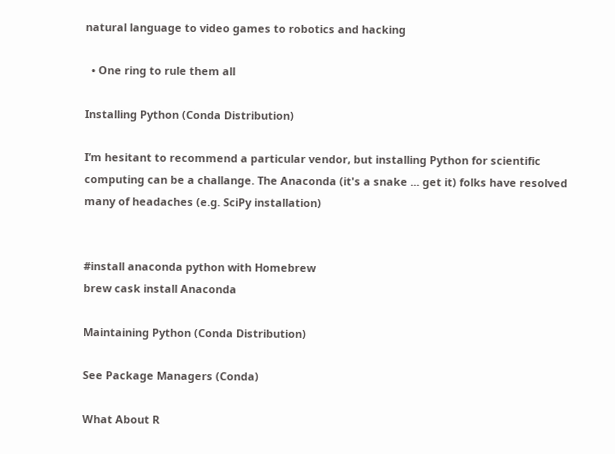natural language to video games to robotics and hacking

  • One ring to rule them all

Installing Python (Conda Distribution)

I’m hesitant to recommend a particular vendor, but installing Python for scientific computing can be a challange. The Anaconda (it's a snake ... get it) folks have resolved many of headaches (e.g. SciPy installation)


#install anaconda python with Homebrew
brew cask install Anaconda

Maintaining Python (Conda Distribution)

See Package Managers (Conda)

What About R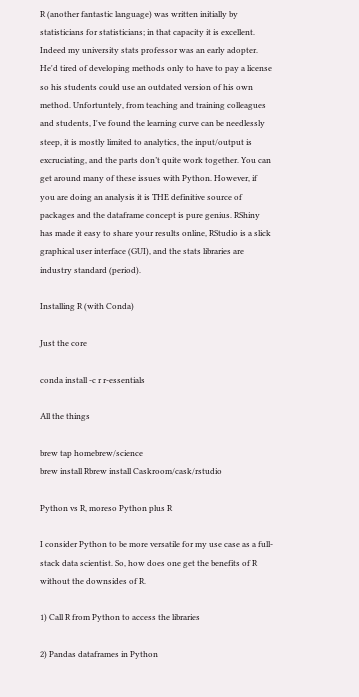R (another fantastic language) was written initially by statisticians for statisticians; in that capacity it is excellent. Indeed my university stats professor was an early adopter. He'd tired of developing methods only to have to pay a license so his students could use an outdated version of his own method. Unfortuntely, from teaching and training colleagues and students, I've found the learning curve can be needlessly steep, it is mostly limited to analytics, the input/output is excruciating, and the parts don’t quite work together. You can get around many of these issues with Python. However, if you are doing an analysis it is THE definitive source of packages and the dataframe concept is pure genius. RShiny has made it easy to share your results online, RStudio is a slick graphical user interface (GUI), and the stats libraries are industry standard (period).

Installing R (with Conda)

Just the core

conda install -c r r-essentials

All the things

brew tap homebrew/science
brew install Rbrew install Caskroom/cask/rstudio

Python vs R, moreso Python plus R

I consider Python to be more versatile for my use case as a full-stack data scientist. So, how does one get the benefits of R without the downsides of R.

1) Call R from Python to access the libraries

2) Pandas dataframes in Python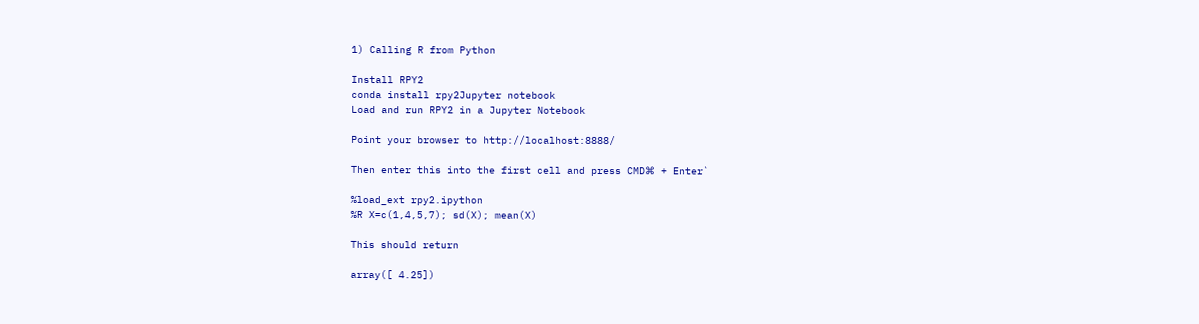1) Calling R from Python

Install RPY2
conda install rpy2Jupyter notebook
Load and run RPY2 in a Jupyter Notebook

Point your browser to http://localhost:8888/

Then enter this into the first cell and press CMD⌘ + Enter`

%load_ext rpy2.ipython
%R X=c(1,4,5,7); sd(X); mean(X)

This should return

array([ 4.25])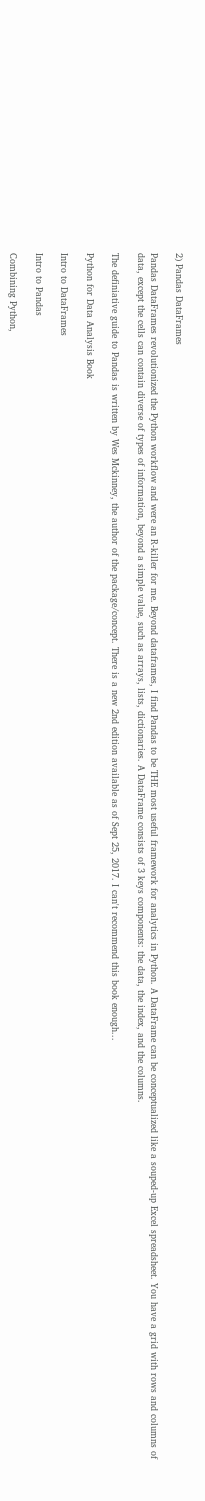2) Pandas DataFrames

Pandas DataFrames revolutionized the Python workflow and were an R-killer for me. Beyond dataframes, I find Pandas to be THE most useful framework for analytics in Python. A DataFrame can be conceptualized like a souped-up Excel spreadsheet. You have a grid with rows and columns of data, except the cells can contain diverse of types of information, beyond a simple value, such as arrays, lists, dictionaries. A DataFrame consists of 3 keys components: the data, the index, and the columns.

The definiative guide to Pandas is written by Wes Mckinney, the author of the package/concept. There is a new 2nd edition available as of Sept 25, 2017. I can't recommend this book enough...

Python for Data Analysis Book

Intro to DataFrames

Intro to Pandas

Combining Python,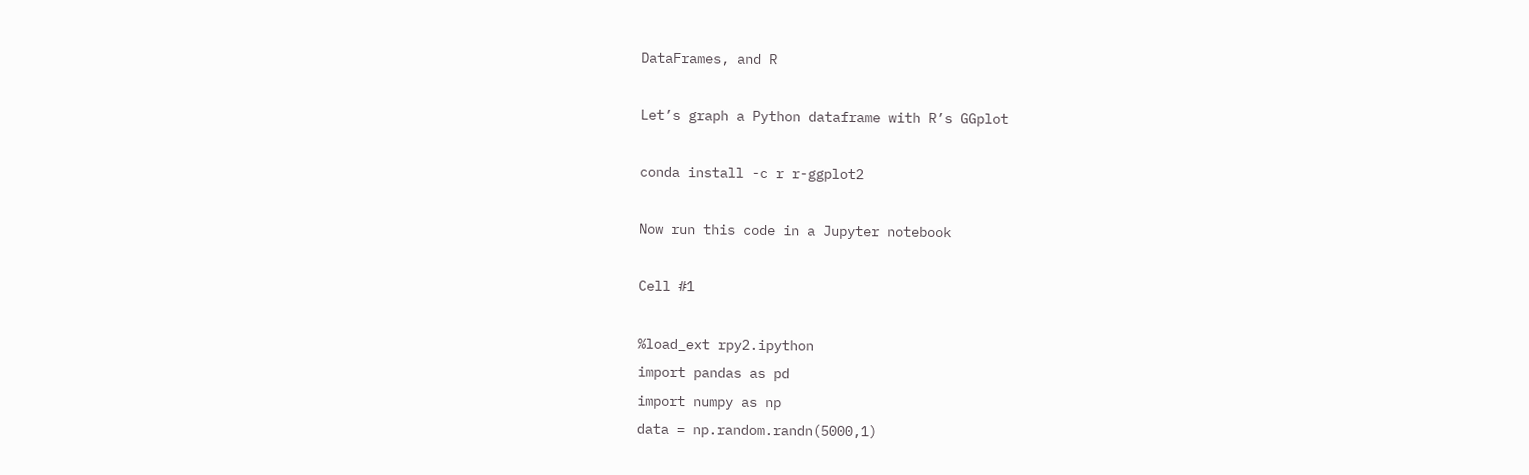DataFrames, and R

Let’s graph a Python dataframe with R’s GGplot

conda install -c r r-ggplot2

Now run this code in a Jupyter notebook

Cell #1

%load_ext rpy2.ipython
import pandas as pd
import numpy as np
data = np.random.randn(5000,1)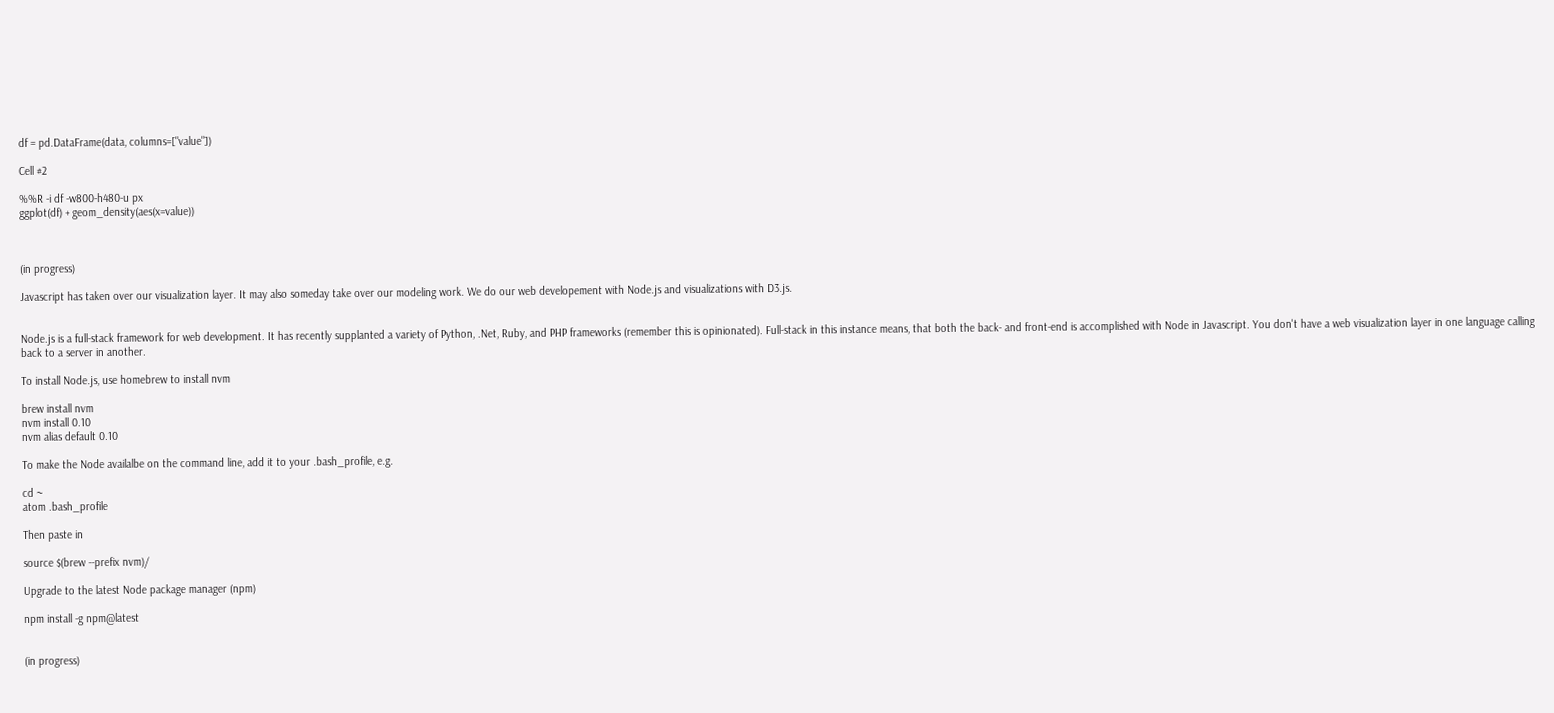df = pd.DataFrame(data, columns=["value"])

Cell #2

%%R -i df -w800-h480-u px
ggplot(df) + geom_density(aes(x=value))



(in progress)

Javascript has taken over our visualization layer. It may also someday take over our modeling work. We do our web developement with Node.js and visualizations with D3.js.


Node.js is a full-stack framework for web development. It has recently supplanted a variety of Python, .Net, Ruby, and PHP frameworks (remember this is opinionated). Full-stack in this instance means, that both the back- and front-end is accomplished with Node in Javascript. You don't have a web visualization layer in one language calling back to a server in another.

To install Node.js, use homebrew to install nvm

brew install nvm
nvm install 0.10
nvm alias default 0.10

To make the Node availalbe on the command line, add it to your .bash_profile, e.g.

cd ~
atom .bash_profile

Then paste in

source $(brew --prefix nvm)/

Upgrade to the latest Node package manager (npm)

npm install -g npm@latest


(in progress)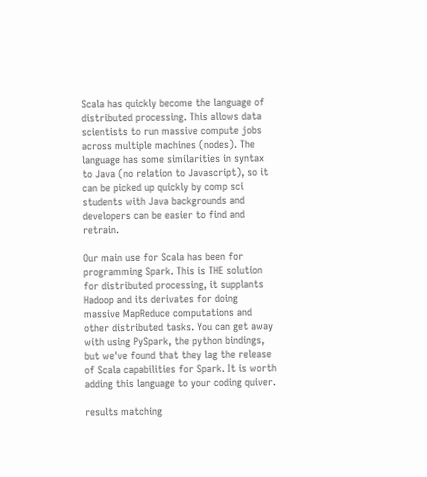Scala has quickly become the language of distributed processing. This allows data scientists to run massive compute jobs across multiple machines (nodes). The language has some similarities in syntax to Java (no relation to Javascript), so it can be picked up quickly by comp sci students with Java backgrounds and developers can be easier to find and retrain.

Our main use for Scala has been for programming Spark. This is THE solution for distributed processing, it supplants Hadoop and its derivates for doing massive MapReduce computations and other distributed tasks. You can get away with using PySpark, the python bindings, but we've found that they lag the release of Scala capabilities for Spark. It is worth adding this language to your coding quiver.

results matching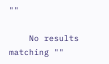""

    No results matching ""